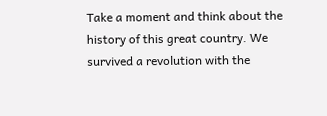Take a moment and think about the history of this great country. We survived a revolution with the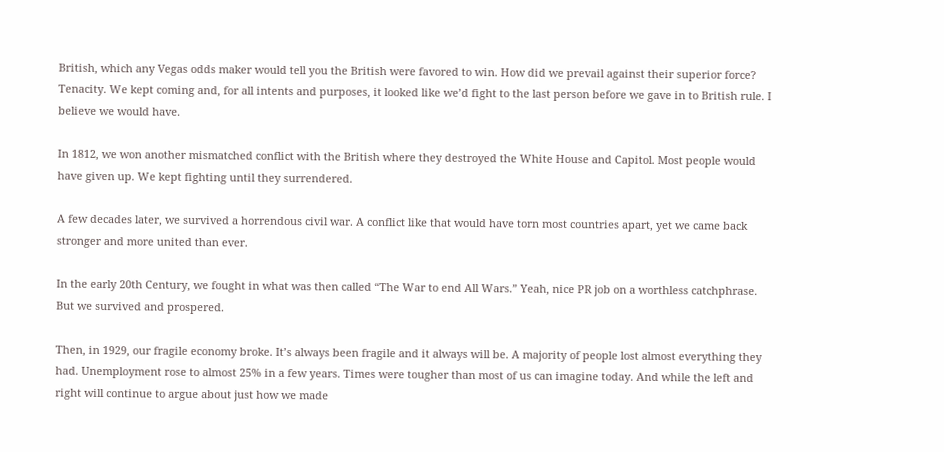British, which any Vegas odds maker would tell you the British were favored to win. How did we prevail against their superior force? Tenacity. We kept coming and, for all intents and purposes, it looked like we’d fight to the last person before we gave in to British rule. I believe we would have.

In 1812, we won another mismatched conflict with the British where they destroyed the White House and Capitol. Most people would have given up. We kept fighting until they surrendered.

A few decades later, we survived a horrendous civil war. A conflict like that would have torn most countries apart, yet we came back stronger and more united than ever.

In the early 20th Century, we fought in what was then called “The War to end All Wars.” Yeah, nice PR job on a worthless catchphrase. But we survived and prospered.

Then, in 1929, our fragile economy broke. It’s always been fragile and it always will be. A majority of people lost almost everything they had. Unemployment rose to almost 25% in a few years. Times were tougher than most of us can imagine today. And while the left and right will continue to argue about just how we made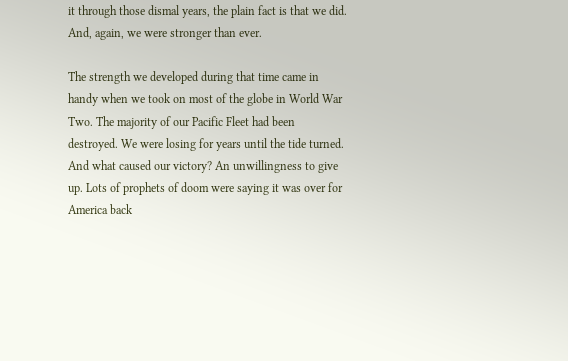it through those dismal years, the plain fact is that we did. And, again, we were stronger than ever.

The strength we developed during that time came in handy when we took on most of the globe in World War Two. The majority of our Pacific Fleet had been destroyed. We were losing for years until the tide turned. And what caused our victory? An unwillingness to give up. Lots of prophets of doom were saying it was over for America back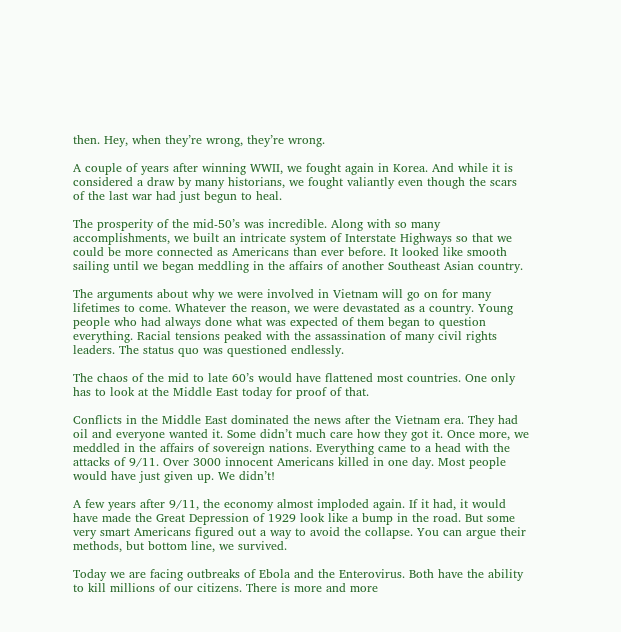then. Hey, when they’re wrong, they’re wrong.

A couple of years after winning WWII, we fought again in Korea. And while it is considered a draw by many historians, we fought valiantly even though the scars of the last war had just begun to heal.

The prosperity of the mid-50’s was incredible. Along with so many accomplishments, we built an intricate system of Interstate Highways so that we could be more connected as Americans than ever before. It looked like smooth sailing until we began meddling in the affairs of another Southeast Asian country.

The arguments about why we were involved in Vietnam will go on for many lifetimes to come. Whatever the reason, we were devastated as a country. Young people who had always done what was expected of them began to question everything. Racial tensions peaked with the assassination of many civil rights leaders. The status quo was questioned endlessly.

The chaos of the mid to late 60’s would have flattened most countries. One only has to look at the Middle East today for proof of that.

Conflicts in the Middle East dominated the news after the Vietnam era. They had oil and everyone wanted it. Some didn’t much care how they got it. Once more, we meddled in the affairs of sovereign nations. Everything came to a head with the attacks of 9/11. Over 3000 innocent Americans killed in one day. Most people would have just given up. We didn’t!

A few years after 9/11, the economy almost imploded again. If it had, it would have made the Great Depression of 1929 look like a bump in the road. But some very smart Americans figured out a way to avoid the collapse. You can argue their methods, but bottom line, we survived.

Today we are facing outbreaks of Ebola and the Enterovirus. Both have the ability to kill millions of our citizens. There is more and more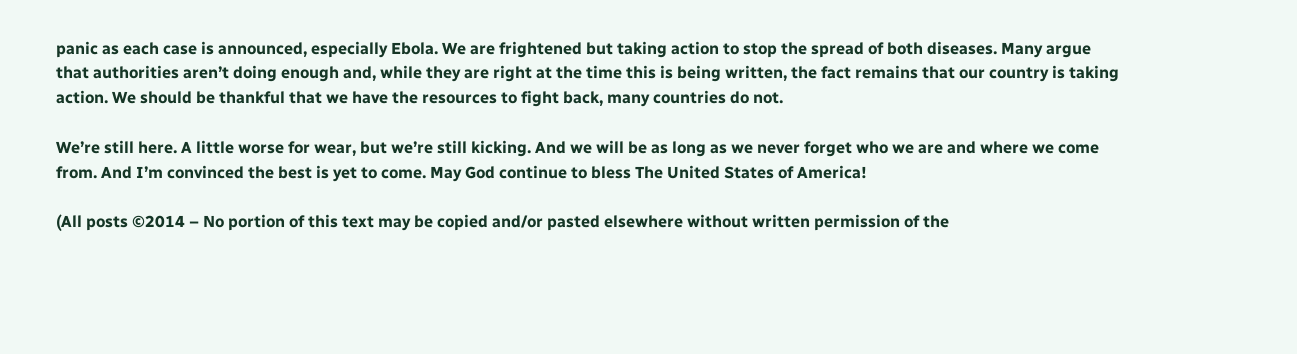panic as each case is announced, especially Ebola. We are frightened but taking action to stop the spread of both diseases. Many argue that authorities aren’t doing enough and, while they are right at the time this is being written, the fact remains that our country is taking action. We should be thankful that we have the resources to fight back, many countries do not.

We’re still here. A little worse for wear, but we’re still kicking. And we will be as long as we never forget who we are and where we come from. And I’m convinced the best is yet to come. May God continue to bless The United States of America!

(All posts ©2014 – No portion of this text may be copied and/or pasted elsewhere without written permission of the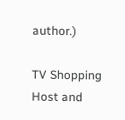author.)

TV Shopping Host and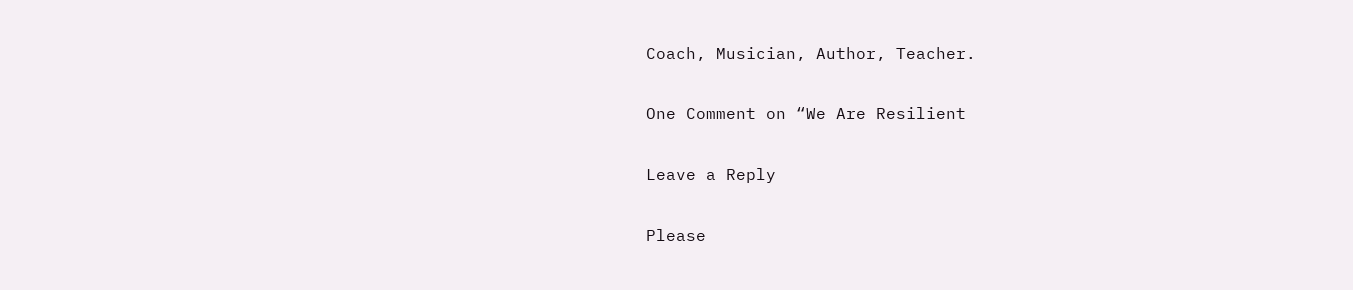Coach, Musician, Author, Teacher.

One Comment on “We Are Resilient

Leave a Reply

Please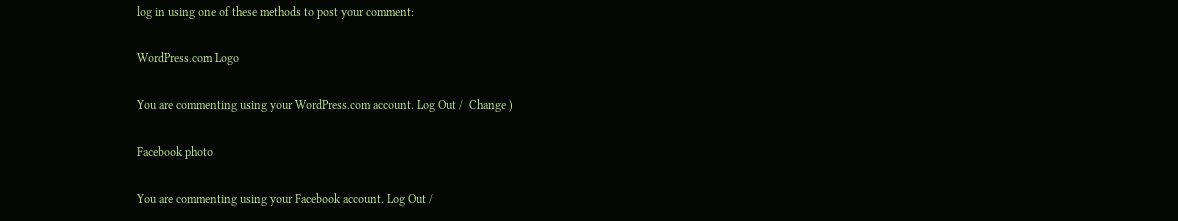log in using one of these methods to post your comment:

WordPress.com Logo

You are commenting using your WordPress.com account. Log Out /  Change )

Facebook photo

You are commenting using your Facebook account. Log Out /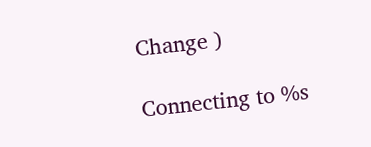Change )

Connecting to %s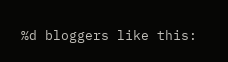%d bloggers like this: